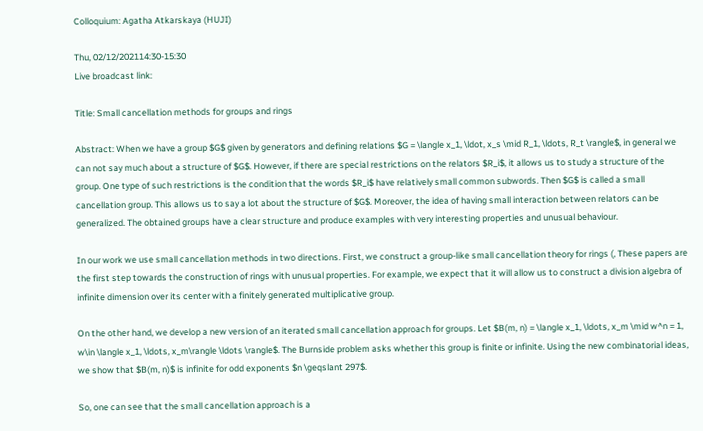Colloquium: Agatha Atkarskaya (HUJI)

Thu, 02/12/202114:30-15:30
Live broadcast link:

Title: Small cancellation methods for groups and rings

Abstract: When we have a group $G$ given by generators and defining relations $G = \langle x_1, \ldot, x_s \mid R_1, \ldots, R_t \rangle$, in general we can not say much about a structure of $G$. However, if there are special restrictions on the relators $R_i$, it allows us to study a structure of the group. One type of such restrictions is the condition that the words $R_i$ have relatively small common subwords. Then $G$ is called a small cancellation group. This allows us to say a lot about the structure of $G$. Moreover, the idea of having small interaction between relators can be generalized. The obtained groups have a clear structure and produce examples with very interesting properties and unusual behaviour.

In our work we use small cancellation methods in two directions. First, we construct a group-like small cancellation theory for rings (, These papers are the first step towards the construction of rings with unusual properties. For example, we expect that it will allow us to construct a division algebra of infinite dimension over its center with a finitely generated multiplicative group.

On the other hand, we develop a new version of an iterated small cancellation approach for groups. Let $B(m, n) = \langle x_1, \ldots, x_m \mid w^n = 1, w\in \langle x_1, \ldots, x_m\rangle \ldots \rangle$. The Burnside problem asks whether this group is finite or infinite. Using the new combinatorial ideas, we show that $B(m, n)$ is infinite for odd exponents $n \geqslant 297$.

So, one can see that the small cancellation approach is a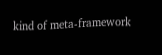kind of meta-framework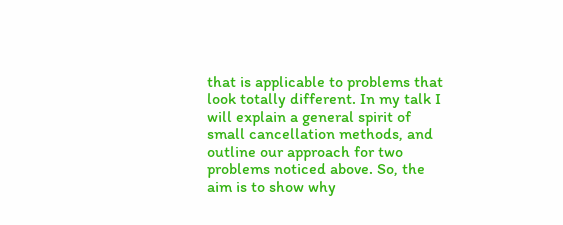that is applicable to problems that look totally different. In my talk I will explain a general spirit of small cancellation methods, and outline our approach for two problems noticed above. So, the aim is to show why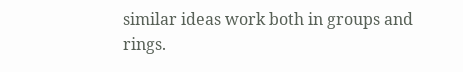similar ideas work both in groups and rings.